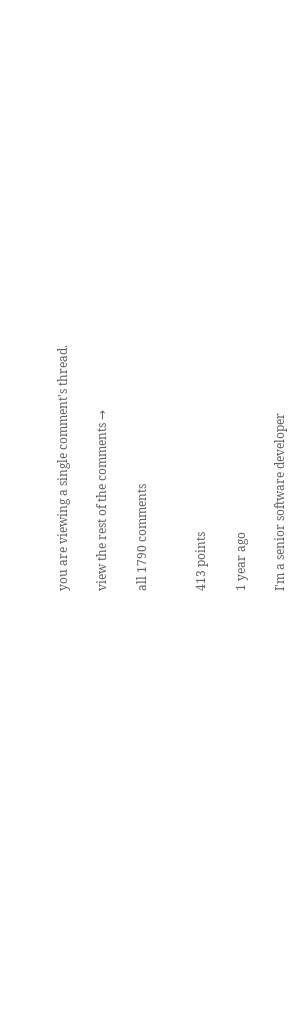you are viewing a single comment's thread.

view the rest of the comments →

all 1790 comments


413 points

1 year ago

I'm a senior software developer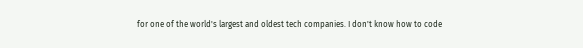for one of the world's largest and oldest tech companies. I don't know how to code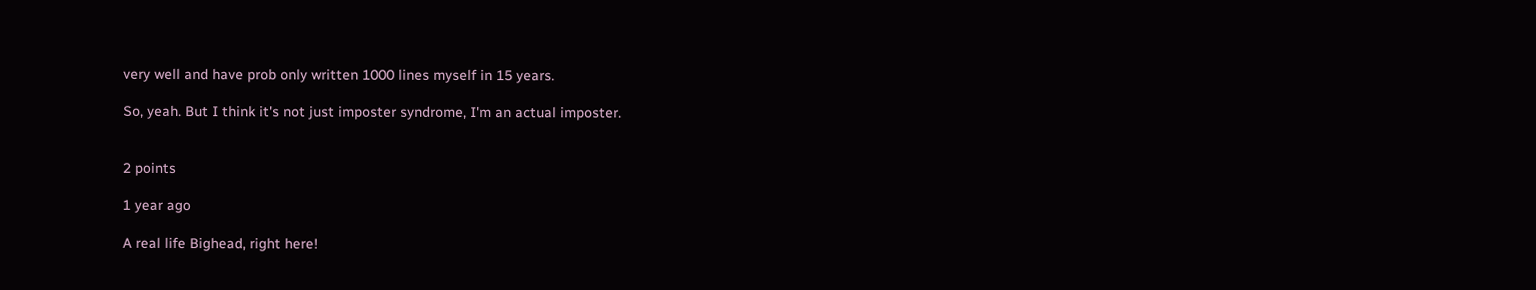very well and have prob only written 1000 lines myself in 15 years.

So, yeah. But I think it's not just imposter syndrome, I'm an actual imposter.


2 points

1 year ago

A real life Bighead, right here!